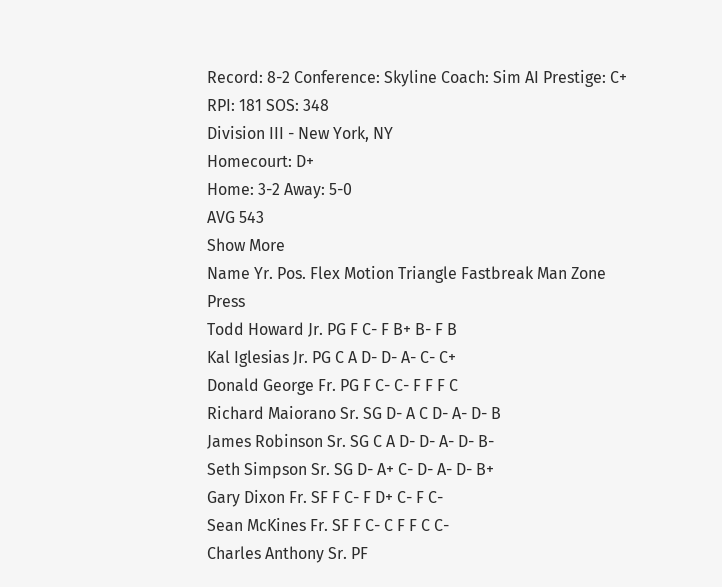Record: 8-2 Conference: Skyline Coach: Sim AI Prestige: C+ RPI: 181 SOS: 348
Division III - New York, NY
Homecourt: D+
Home: 3-2 Away: 5-0
AVG 543
Show More
Name Yr. Pos. Flex Motion Triangle Fastbreak Man Zone Press
Todd Howard Jr. PG F C- F B+ B- F B
Kal Iglesias Jr. PG C A D- D- A- C- C+
Donald George Fr. PG F C- C- F F F C
Richard Maiorano Sr. SG D- A C D- A- D- B
James Robinson Sr. SG C A D- D- A- D- B-
Seth Simpson Sr. SG D- A+ C- D- A- D- B+
Gary Dixon Fr. SF F C- F D+ C- F C-
Sean McKines Fr. SF F C- C F F C C-
Charles Anthony Sr. PF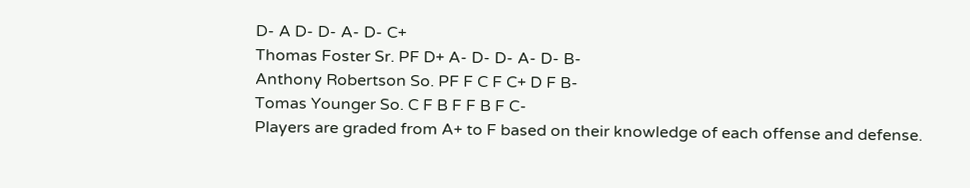D- A D- D- A- D- C+
Thomas Foster Sr. PF D+ A- D- D- A- D- B-
Anthony Robertson So. PF F C F C+ D F B-
Tomas Younger So. C F B F F B F C-
Players are graded from A+ to F based on their knowledge of each offense and defense.